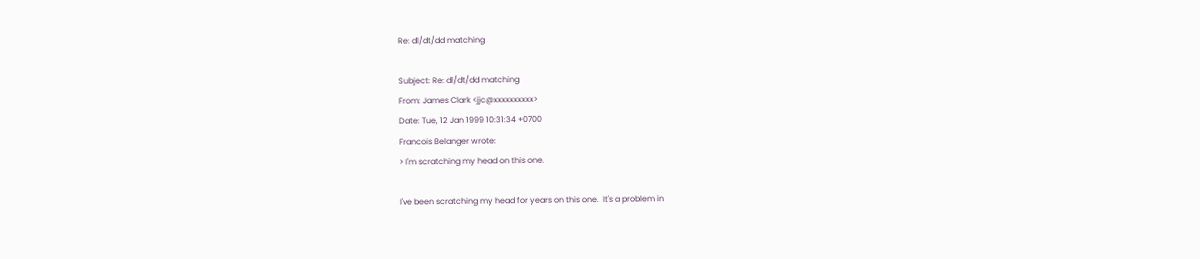Re: dl/dt/dd matching

Subject: Re: dl/dt/dd matching
From: James Clark <jjc@xxxxxxxxxx>
Date: Tue, 12 Jan 1999 10:31:34 +0700
Francois Belanger wrote:
> I'm scratching my head on this one.

I've been scratching my head for years on this one.  It's a problem in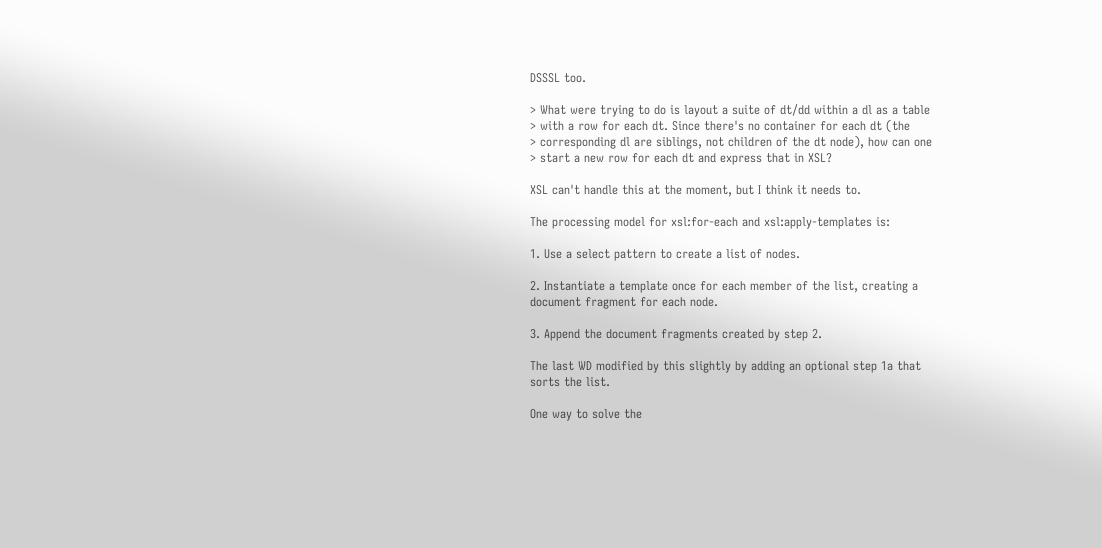DSSSL too.

> What were trying to do is layout a suite of dt/dd within a dl as a table
> with a row for each dt. Since there's no container for each dt (the
> corresponding dl are siblings, not children of the dt node), how can one
> start a new row for each dt and express that in XSL?

XSL can't handle this at the moment, but I think it needs to.

The processing model for xsl:for-each and xsl:apply-templates is:

1. Use a select pattern to create a list of nodes.

2. Instantiate a template once for each member of the list, creating a
document fragment for each node.

3. Append the document fragments created by step 2.

The last WD modified by this slightly by adding an optional step 1a that
sorts the list.

One way to solve the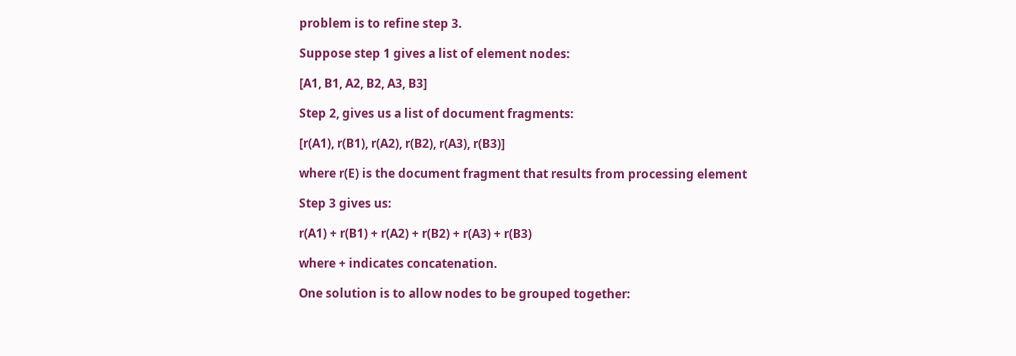problem is to refine step 3.

Suppose step 1 gives a list of element nodes:

[A1, B1, A2, B2, A3, B3]

Step 2, gives us a list of document fragments:

[r(A1), r(B1), r(A2), r(B2), r(A3), r(B3)]

where r(E) is the document fragment that results from processing element

Step 3 gives us:

r(A1) + r(B1) + r(A2) + r(B2) + r(A3) + r(B3)

where + indicates concatenation.

One solution is to allow nodes to be grouped together: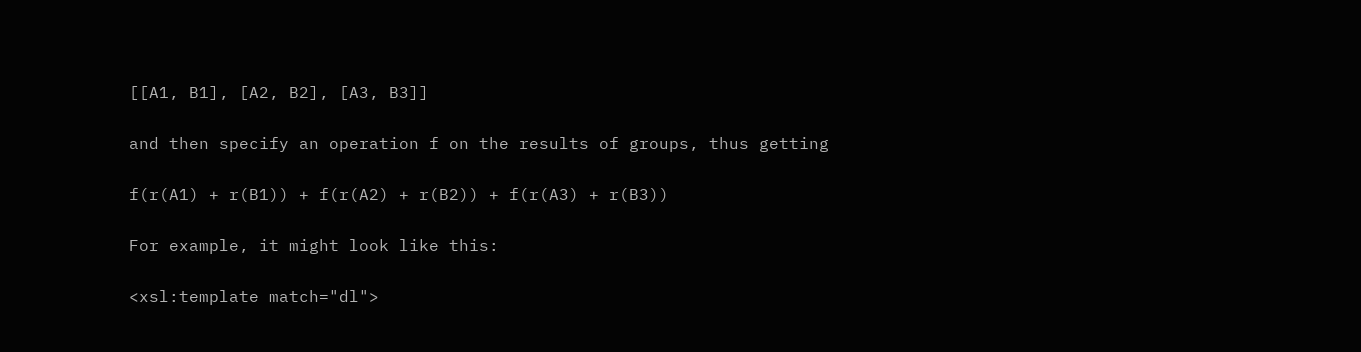[[A1, B1], [A2, B2], [A3, B3]]

and then specify an operation f on the results of groups, thus getting

f(r(A1) + r(B1)) + f(r(A2) + r(B2)) + f(r(A3) + r(B3))

For example, it might look like this:

<xsl:template match="dl">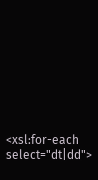<xsl:for-each select="dt|dd">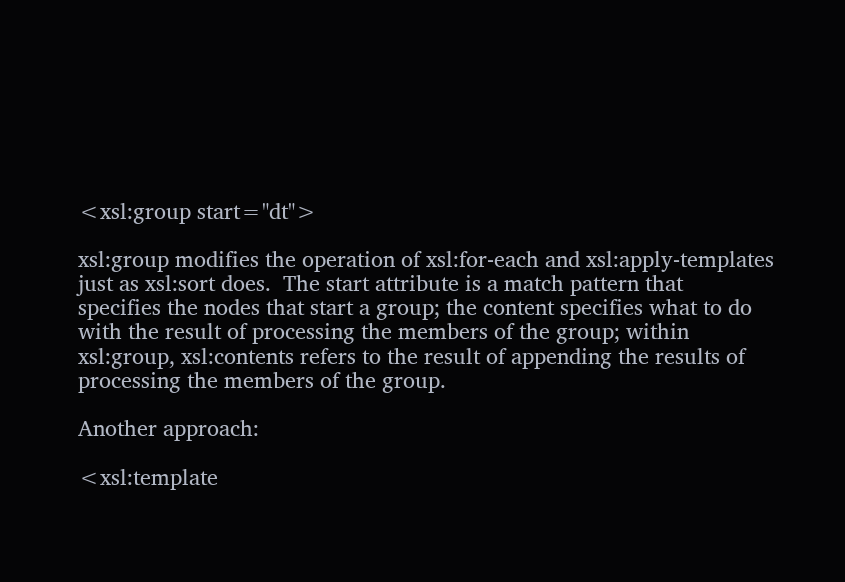<xsl:group start="dt">

xsl:group modifies the operation of xsl:for-each and xsl:apply-templates
just as xsl:sort does.  The start attribute is a match pattern that
specifies the nodes that start a group; the content specifies what to do
with the result of processing the members of the group; within
xsl:group, xsl:contents refers to the result of appending the results of
processing the members of the group.

Another approach:

<xsl:template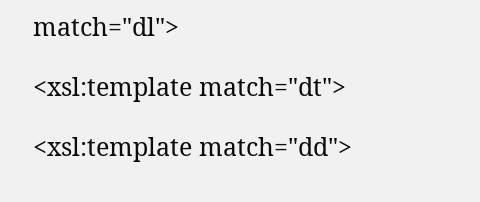match="dl">

<xsl:template match="dt">

<xsl:template match="dd">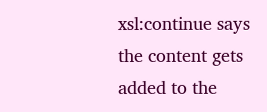xsl:continue says the content gets added to the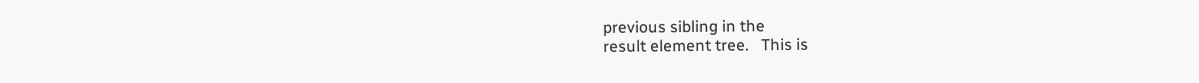previous sibling in the
result element tree.   This is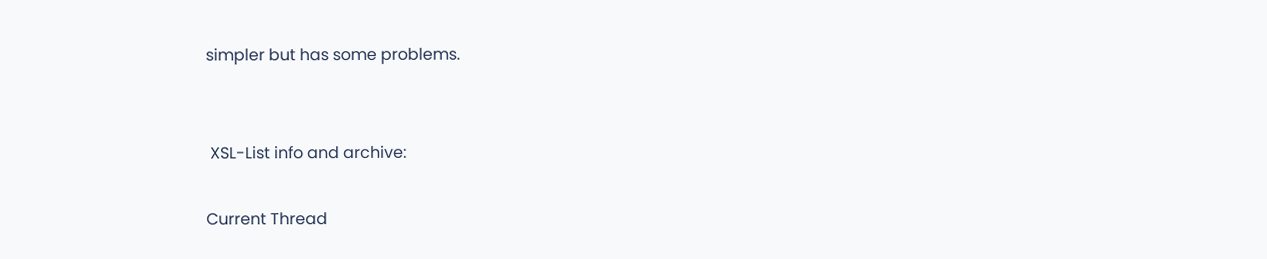simpler but has some problems.


 XSL-List info and archive:

Current Thread